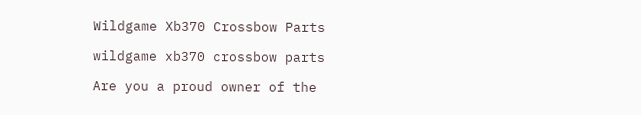Wildgame Xb370 Crossbow Parts

wildgame xb370 crossbow parts

Are you a proud owner of the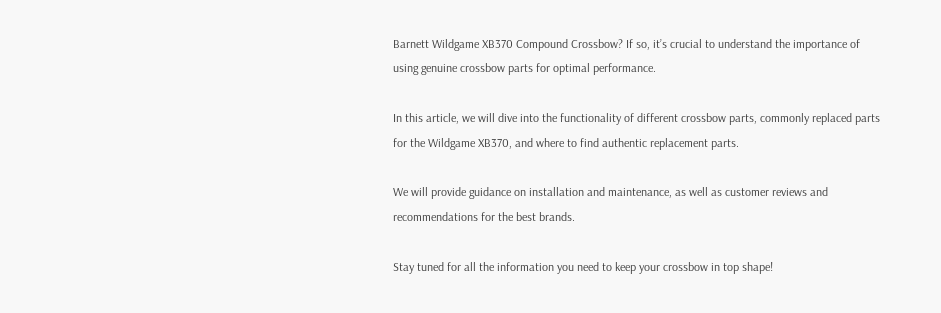Barnett Wildgame XB370 Compound Crossbow? If so, it’s crucial to understand the importance of using genuine crossbow parts for optimal performance.

In this article, we will dive into the functionality of different crossbow parts, commonly replaced parts for the Wildgame XB370, and where to find authentic replacement parts.

We will provide guidance on installation and maintenance, as well as customer reviews and recommendations for the best brands.

Stay tuned for all the information you need to keep your crossbow in top shape!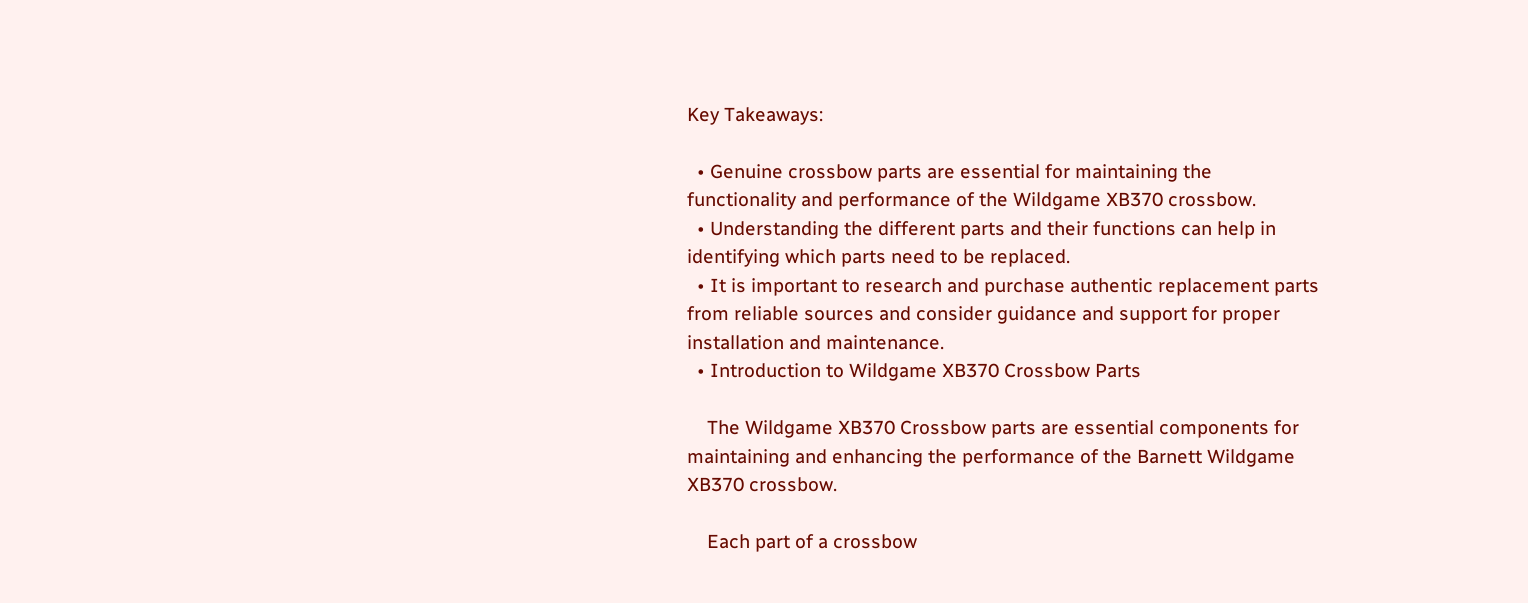Key Takeaways:

  • Genuine crossbow parts are essential for maintaining the functionality and performance of the Wildgame XB370 crossbow.
  • Understanding the different parts and their functions can help in identifying which parts need to be replaced.
  • It is important to research and purchase authentic replacement parts from reliable sources and consider guidance and support for proper installation and maintenance.
  • Introduction to Wildgame XB370 Crossbow Parts

    The Wildgame XB370 Crossbow parts are essential components for maintaining and enhancing the performance of the Barnett Wildgame XB370 crossbow.

    Each part of a crossbow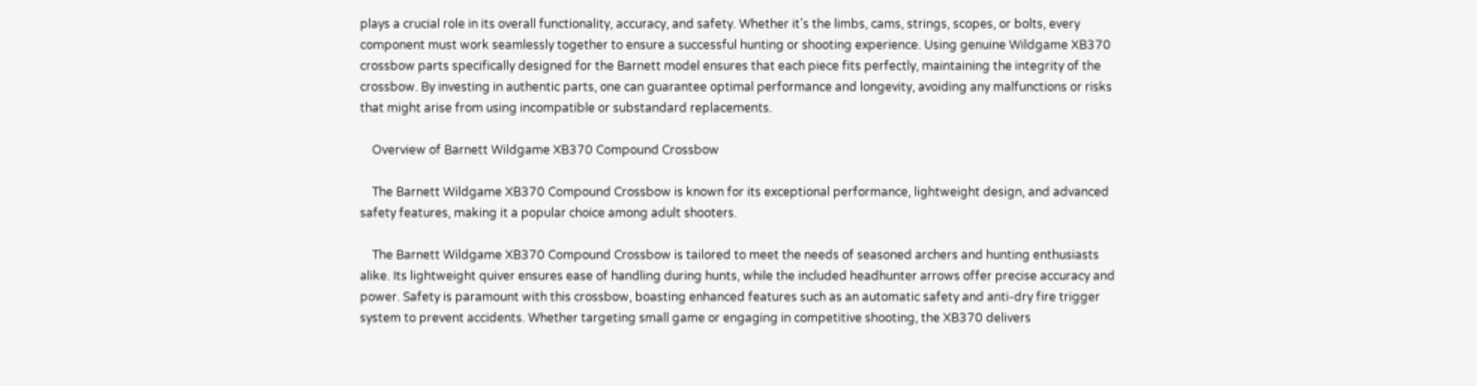plays a crucial role in its overall functionality, accuracy, and safety. Whether it’s the limbs, cams, strings, scopes, or bolts, every component must work seamlessly together to ensure a successful hunting or shooting experience. Using genuine Wildgame XB370 crossbow parts specifically designed for the Barnett model ensures that each piece fits perfectly, maintaining the integrity of the crossbow. By investing in authentic parts, one can guarantee optimal performance and longevity, avoiding any malfunctions or risks that might arise from using incompatible or substandard replacements.

    Overview of Barnett Wildgame XB370 Compound Crossbow

    The Barnett Wildgame XB370 Compound Crossbow is known for its exceptional performance, lightweight design, and advanced safety features, making it a popular choice among adult shooters.

    The Barnett Wildgame XB370 Compound Crossbow is tailored to meet the needs of seasoned archers and hunting enthusiasts alike. Its lightweight quiver ensures ease of handling during hunts, while the included headhunter arrows offer precise accuracy and power. Safety is paramount with this crossbow, boasting enhanced features such as an automatic safety and anti-dry fire trigger system to prevent accidents. Whether targeting small game or engaging in competitive shooting, the XB370 delivers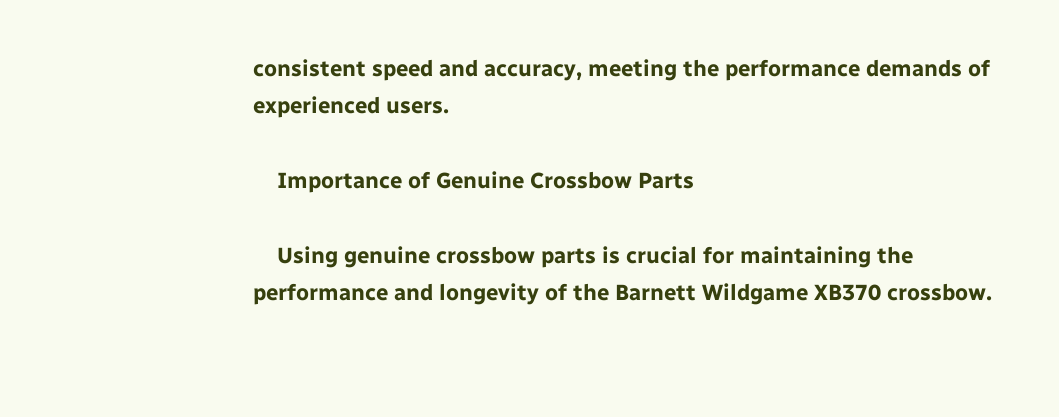consistent speed and accuracy, meeting the performance demands of experienced users.

    Importance of Genuine Crossbow Parts

    Using genuine crossbow parts is crucial for maintaining the performance and longevity of the Barnett Wildgame XB370 crossbow.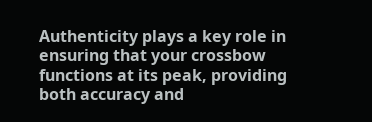Authenticity plays a key role in ensuring that your crossbow functions at its peak, providing both accuracy and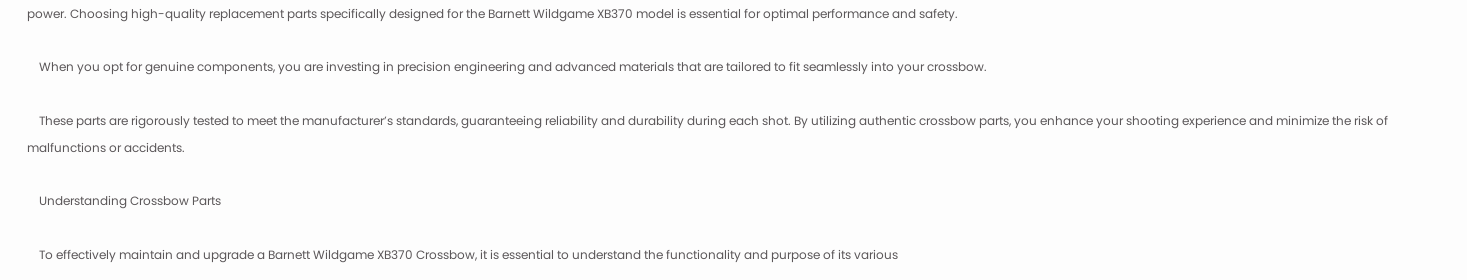power. Choosing high-quality replacement parts specifically designed for the Barnett Wildgame XB370 model is essential for optimal performance and safety.

    When you opt for genuine components, you are investing in precision engineering and advanced materials that are tailored to fit seamlessly into your crossbow.

    These parts are rigorously tested to meet the manufacturer’s standards, guaranteeing reliability and durability during each shot. By utilizing authentic crossbow parts, you enhance your shooting experience and minimize the risk of malfunctions or accidents.

    Understanding Crossbow Parts

    To effectively maintain and upgrade a Barnett Wildgame XB370 Crossbow, it is essential to understand the functionality and purpose of its various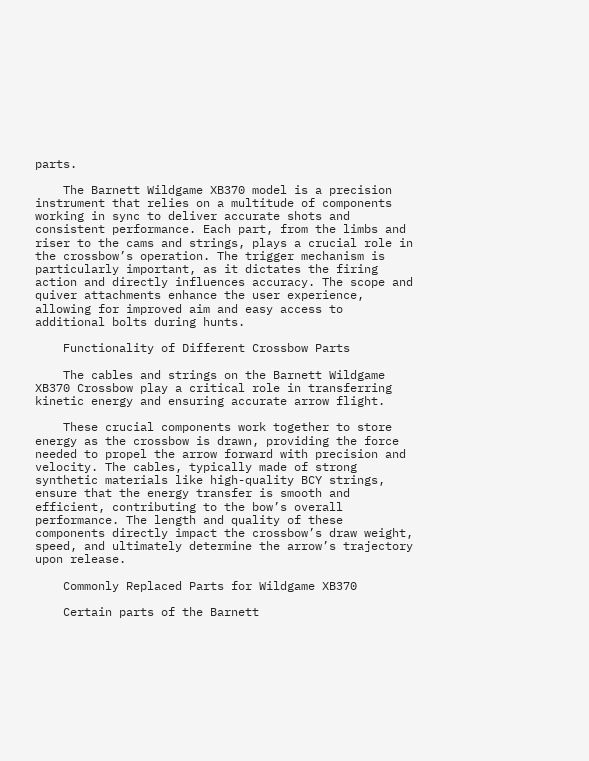parts.

    The Barnett Wildgame XB370 model is a precision instrument that relies on a multitude of components working in sync to deliver accurate shots and consistent performance. Each part, from the limbs and riser to the cams and strings, plays a crucial role in the crossbow’s operation. The trigger mechanism is particularly important, as it dictates the firing action and directly influences accuracy. The scope and quiver attachments enhance the user experience, allowing for improved aim and easy access to additional bolts during hunts.

    Functionality of Different Crossbow Parts

    The cables and strings on the Barnett Wildgame XB370 Crossbow play a critical role in transferring kinetic energy and ensuring accurate arrow flight.

    These crucial components work together to store energy as the crossbow is drawn, providing the force needed to propel the arrow forward with precision and velocity. The cables, typically made of strong synthetic materials like high-quality BCY strings, ensure that the energy transfer is smooth and efficient, contributing to the bow’s overall performance. The length and quality of these components directly impact the crossbow’s draw weight, speed, and ultimately determine the arrow’s trajectory upon release.

    Commonly Replaced Parts for Wildgame XB370

    Certain parts of the Barnett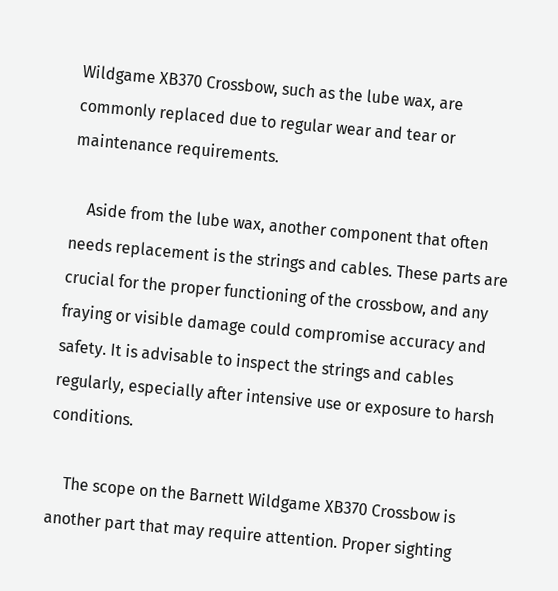Wildgame XB370 Crossbow, such as the lube wax, are commonly replaced due to regular wear and tear or maintenance requirements.

    Aside from the lube wax, another component that often needs replacement is the strings and cables. These parts are crucial for the proper functioning of the crossbow, and any fraying or visible damage could compromise accuracy and safety. It is advisable to inspect the strings and cables regularly, especially after intensive use or exposure to harsh conditions.

    The scope on the Barnett Wildgame XB370 Crossbow is another part that may require attention. Proper sighting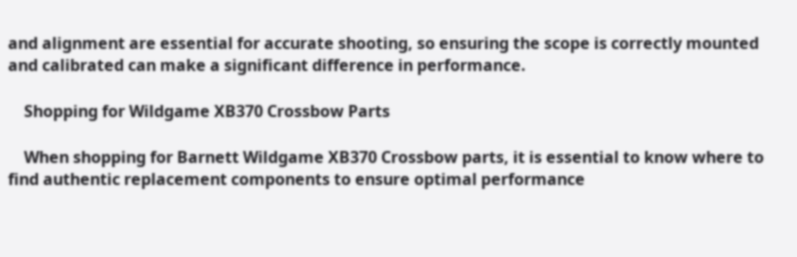and alignment are essential for accurate shooting, so ensuring the scope is correctly mounted and calibrated can make a significant difference in performance.

    Shopping for Wildgame XB370 Crossbow Parts

    When shopping for Barnett Wildgame XB370 Crossbow parts, it is essential to know where to find authentic replacement components to ensure optimal performance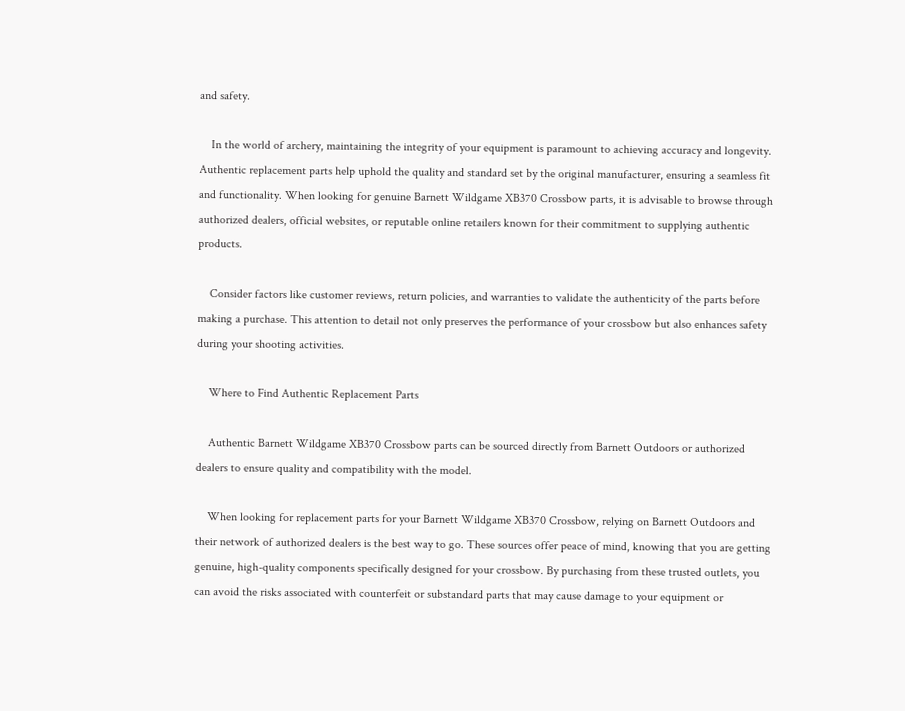and safety.

    In the world of archery, maintaining the integrity of your equipment is paramount to achieving accuracy and longevity. Authentic replacement parts help uphold the quality and standard set by the original manufacturer, ensuring a seamless fit and functionality. When looking for genuine Barnett Wildgame XB370 Crossbow parts, it is advisable to browse through authorized dealers, official websites, or reputable online retailers known for their commitment to supplying authentic products.

    Consider factors like customer reviews, return policies, and warranties to validate the authenticity of the parts before making a purchase. This attention to detail not only preserves the performance of your crossbow but also enhances safety during your shooting activities.

    Where to Find Authentic Replacement Parts

    Authentic Barnett Wildgame XB370 Crossbow parts can be sourced directly from Barnett Outdoors or authorized dealers to ensure quality and compatibility with the model.

    When looking for replacement parts for your Barnett Wildgame XB370 Crossbow, relying on Barnett Outdoors and their network of authorized dealers is the best way to go. These sources offer peace of mind, knowing that you are getting genuine, high-quality components specifically designed for your crossbow. By purchasing from these trusted outlets, you can avoid the risks associated with counterfeit or substandard parts that may cause damage to your equipment or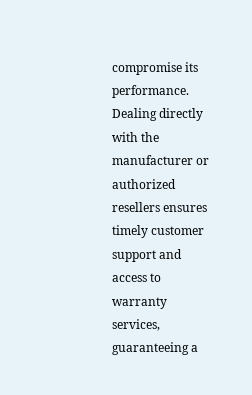compromise its performance. Dealing directly with the manufacturer or authorized resellers ensures timely customer support and access to warranty services, guaranteeing a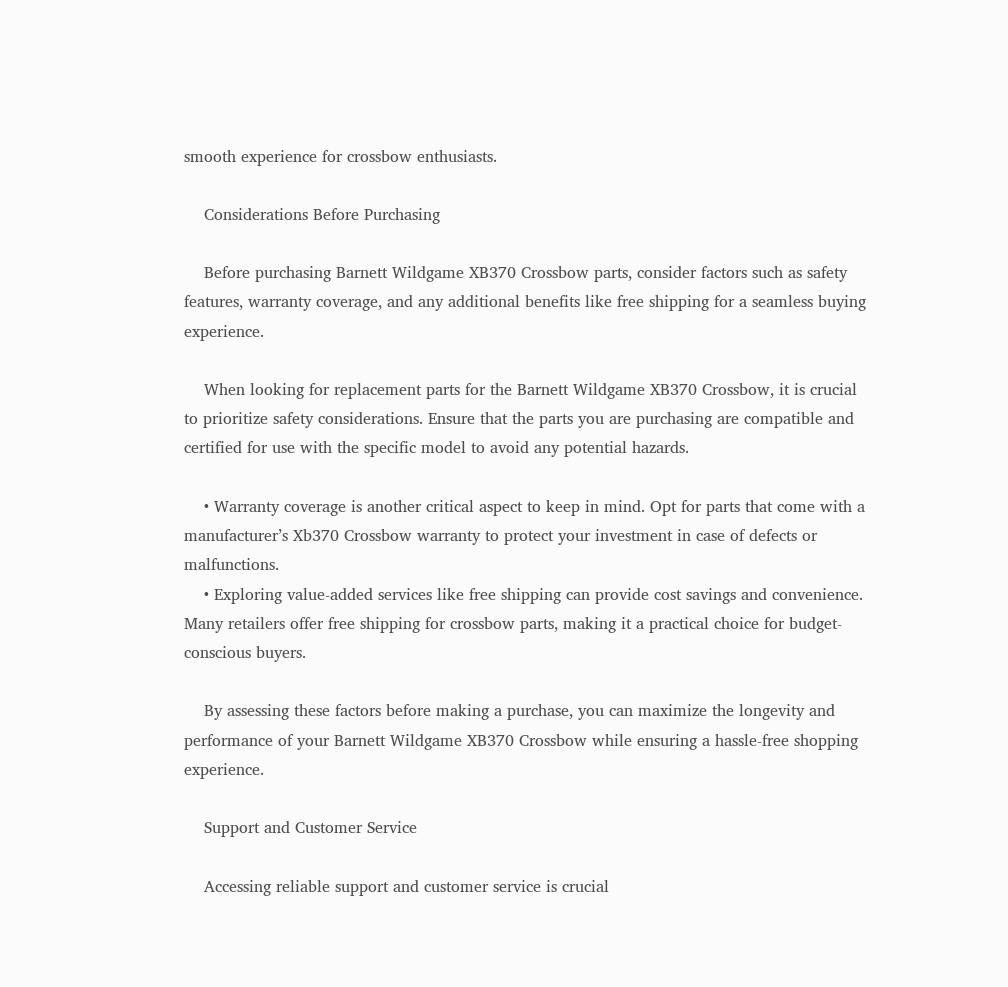smooth experience for crossbow enthusiasts.

    Considerations Before Purchasing

    Before purchasing Barnett Wildgame XB370 Crossbow parts, consider factors such as safety features, warranty coverage, and any additional benefits like free shipping for a seamless buying experience.

    When looking for replacement parts for the Barnett Wildgame XB370 Crossbow, it is crucial to prioritize safety considerations. Ensure that the parts you are purchasing are compatible and certified for use with the specific model to avoid any potential hazards.

    • Warranty coverage is another critical aspect to keep in mind. Opt for parts that come with a manufacturer’s Xb370 Crossbow warranty to protect your investment in case of defects or malfunctions.
    • Exploring value-added services like free shipping can provide cost savings and convenience. Many retailers offer free shipping for crossbow parts, making it a practical choice for budget-conscious buyers.

    By assessing these factors before making a purchase, you can maximize the longevity and performance of your Barnett Wildgame XB370 Crossbow while ensuring a hassle-free shopping experience.

    Support and Customer Service

    Accessing reliable support and customer service is crucial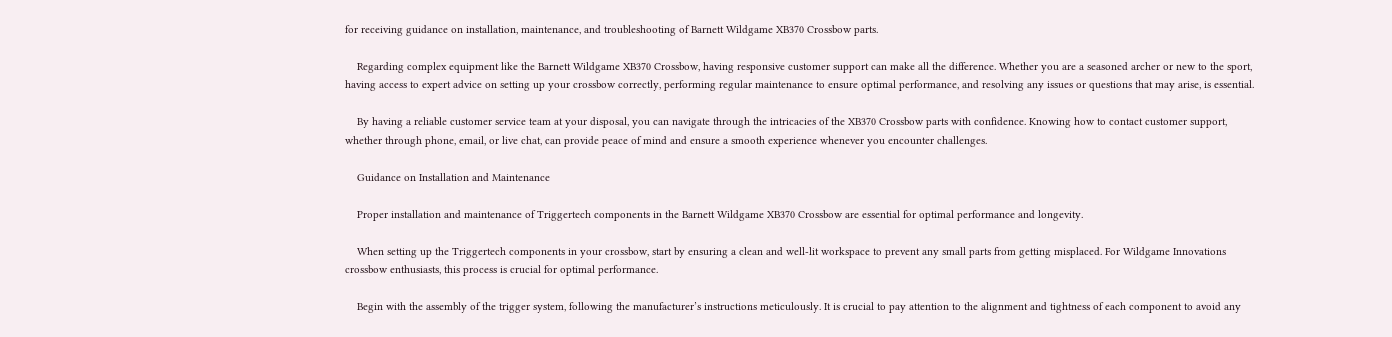for receiving guidance on installation, maintenance, and troubleshooting of Barnett Wildgame XB370 Crossbow parts.

    Regarding complex equipment like the Barnett Wildgame XB370 Crossbow, having responsive customer support can make all the difference. Whether you are a seasoned archer or new to the sport, having access to expert advice on setting up your crossbow correctly, performing regular maintenance to ensure optimal performance, and resolving any issues or questions that may arise, is essential.

    By having a reliable customer service team at your disposal, you can navigate through the intricacies of the XB370 Crossbow parts with confidence. Knowing how to contact customer support, whether through phone, email, or live chat, can provide peace of mind and ensure a smooth experience whenever you encounter challenges.

    Guidance on Installation and Maintenance

    Proper installation and maintenance of Triggertech components in the Barnett Wildgame XB370 Crossbow are essential for optimal performance and longevity.

    When setting up the Triggertech components in your crossbow, start by ensuring a clean and well-lit workspace to prevent any small parts from getting misplaced. For Wildgame Innovations crossbow enthusiasts, this process is crucial for optimal performance.

    Begin with the assembly of the trigger system, following the manufacturer’s instructions meticulously. It is crucial to pay attention to the alignment and tightness of each component to avoid any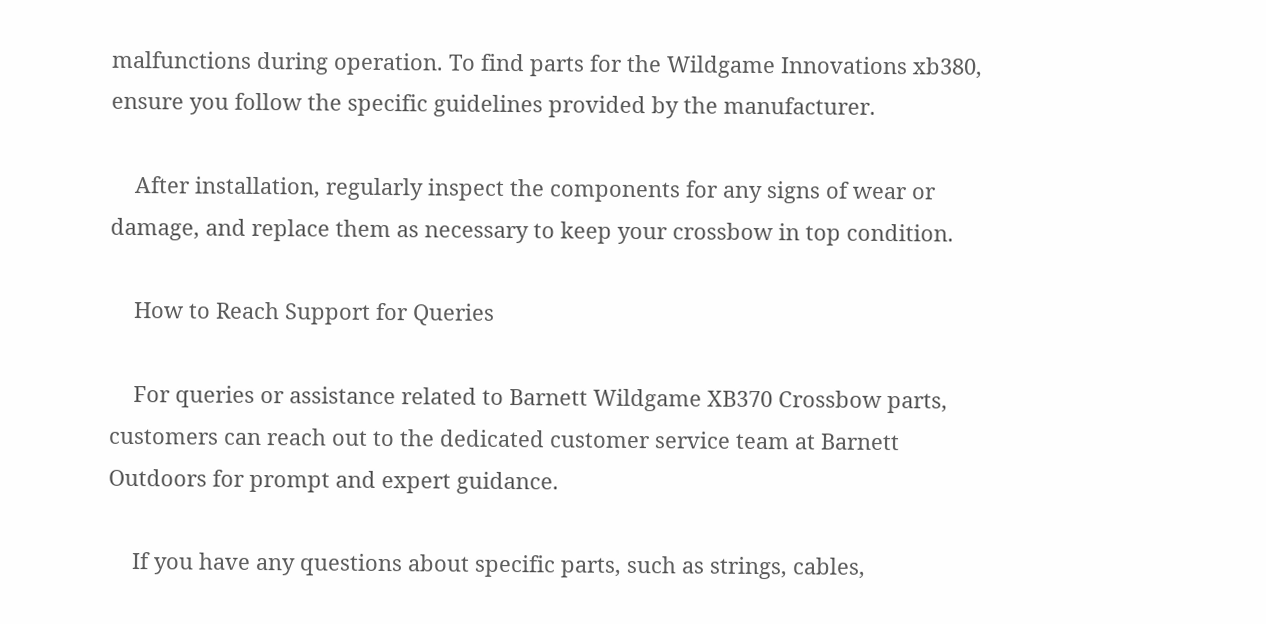malfunctions during operation. To find parts for the Wildgame Innovations xb380, ensure you follow the specific guidelines provided by the manufacturer.

    After installation, regularly inspect the components for any signs of wear or damage, and replace them as necessary to keep your crossbow in top condition.

    How to Reach Support for Queries

    For queries or assistance related to Barnett Wildgame XB370 Crossbow parts, customers can reach out to the dedicated customer service team at Barnett Outdoors for prompt and expert guidance.

    If you have any questions about specific parts, such as strings, cables,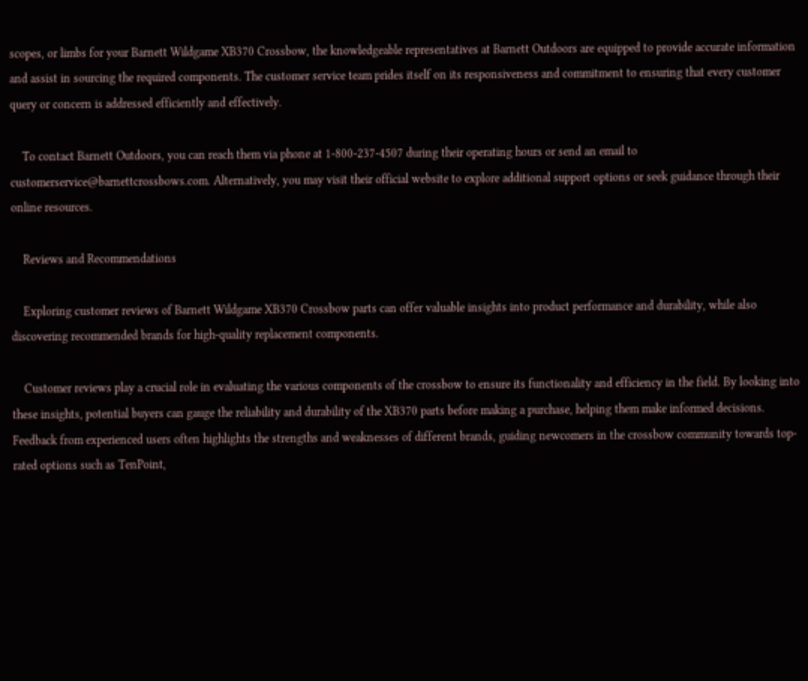scopes, or limbs for your Barnett Wildgame XB370 Crossbow, the knowledgeable representatives at Barnett Outdoors are equipped to provide accurate information and assist in sourcing the required components. The customer service team prides itself on its responsiveness and commitment to ensuring that every customer query or concern is addressed efficiently and effectively.

    To contact Barnett Outdoors, you can reach them via phone at 1-800-237-4507 during their operating hours or send an email to customerservice@barnettcrossbows.com. Alternatively, you may visit their official website to explore additional support options or seek guidance through their online resources.

    Reviews and Recommendations

    Exploring customer reviews of Barnett Wildgame XB370 Crossbow parts can offer valuable insights into product performance and durability, while also discovering recommended brands for high-quality replacement components.

    Customer reviews play a crucial role in evaluating the various components of the crossbow to ensure its functionality and efficiency in the field. By looking into these insights, potential buyers can gauge the reliability and durability of the XB370 parts before making a purchase, helping them make informed decisions. Feedback from experienced users often highlights the strengths and weaknesses of different brands, guiding newcomers in the crossbow community towards top-rated options such as TenPoint,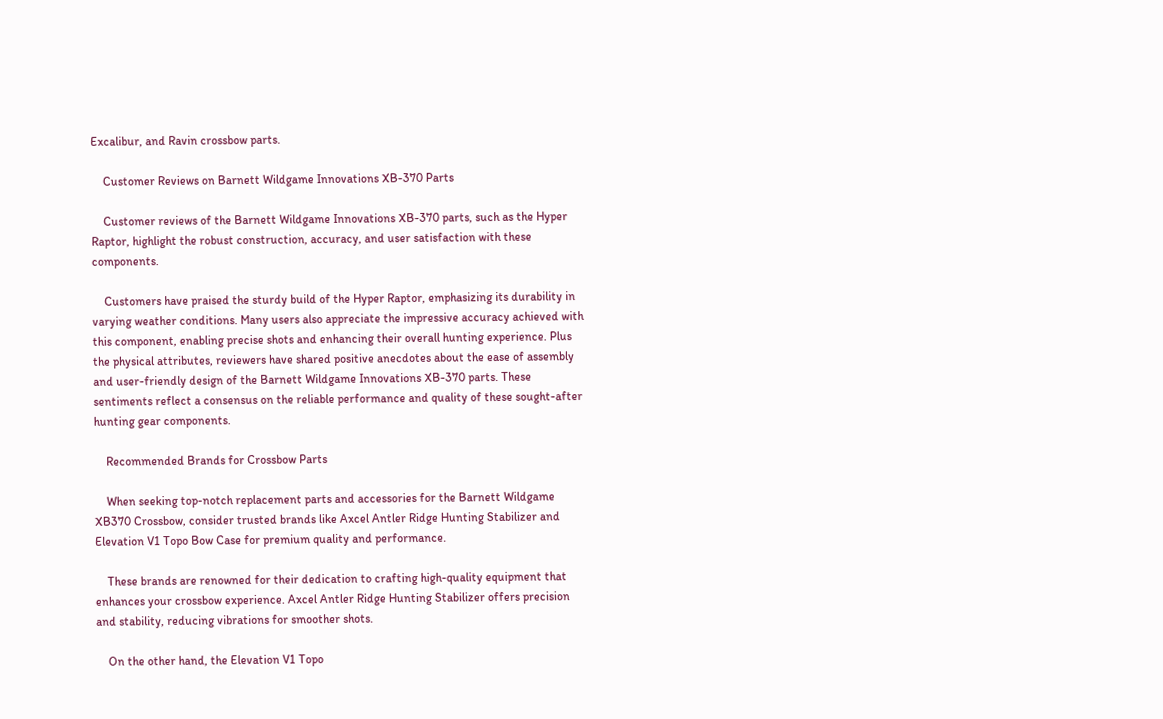Excalibur, and Ravin crossbow parts.

    Customer Reviews on Barnett Wildgame Innovations XB-370 Parts

    Customer reviews of the Barnett Wildgame Innovations XB-370 parts, such as the Hyper Raptor, highlight the robust construction, accuracy, and user satisfaction with these components.

    Customers have praised the sturdy build of the Hyper Raptor, emphasizing its durability in varying weather conditions. Many users also appreciate the impressive accuracy achieved with this component, enabling precise shots and enhancing their overall hunting experience. Plus the physical attributes, reviewers have shared positive anecdotes about the ease of assembly and user-friendly design of the Barnett Wildgame Innovations XB-370 parts. These sentiments reflect a consensus on the reliable performance and quality of these sought-after hunting gear components.

    Recommended Brands for Crossbow Parts

    When seeking top-notch replacement parts and accessories for the Barnett Wildgame XB370 Crossbow, consider trusted brands like Axcel Antler Ridge Hunting Stabilizer and Elevation V1 Topo Bow Case for premium quality and performance.

    These brands are renowned for their dedication to crafting high-quality equipment that enhances your crossbow experience. Axcel Antler Ridge Hunting Stabilizer offers precision and stability, reducing vibrations for smoother shots.

    On the other hand, the Elevation V1 Topo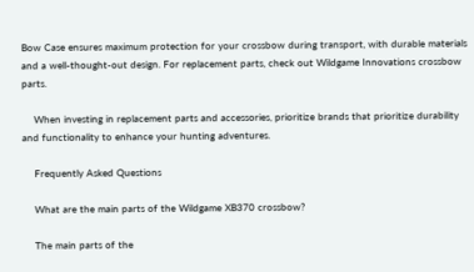Bow Case ensures maximum protection for your crossbow during transport, with durable materials and a well-thought-out design. For replacement parts, check out Wildgame Innovations crossbow parts.

    When investing in replacement parts and accessories, prioritize brands that prioritize durability and functionality to enhance your hunting adventures.

    Frequently Asked Questions

    What are the main parts of the Wildgame XB370 crossbow?

    The main parts of the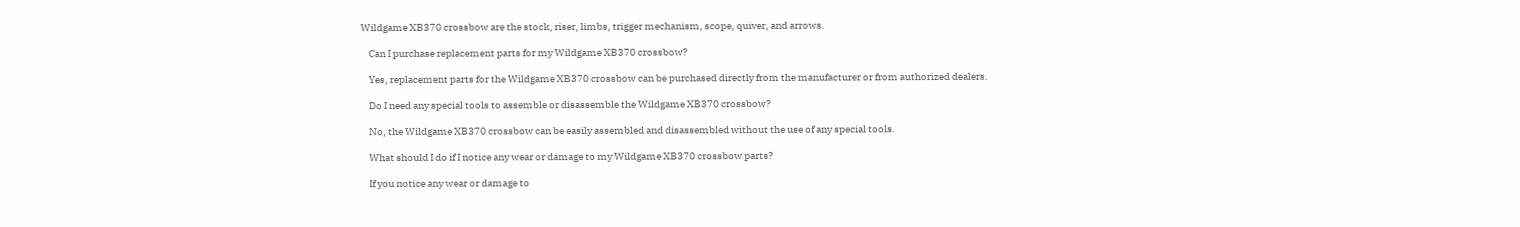Wildgame XB370 crossbow are the stock, riser, limbs, trigger mechanism, scope, quiver, and arrows.

    Can I purchase replacement parts for my Wildgame XB370 crossbow?

    Yes, replacement parts for the Wildgame XB370 crossbow can be purchased directly from the manufacturer or from authorized dealers.

    Do I need any special tools to assemble or disassemble the Wildgame XB370 crossbow?

    No, the Wildgame XB370 crossbow can be easily assembled and disassembled without the use of any special tools.

    What should I do if I notice any wear or damage to my Wildgame XB370 crossbow parts?

    If you notice any wear or damage to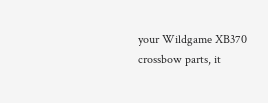your Wildgame XB370 crossbow parts, it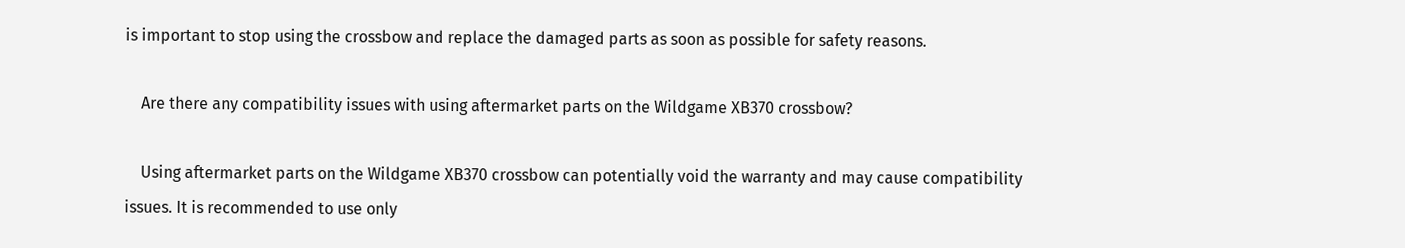is important to stop using the crossbow and replace the damaged parts as soon as possible for safety reasons.

    Are there any compatibility issues with using aftermarket parts on the Wildgame XB370 crossbow?

    Using aftermarket parts on the Wildgame XB370 crossbow can potentially void the warranty and may cause compatibility issues. It is recommended to use only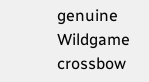genuine Wildgame crossbow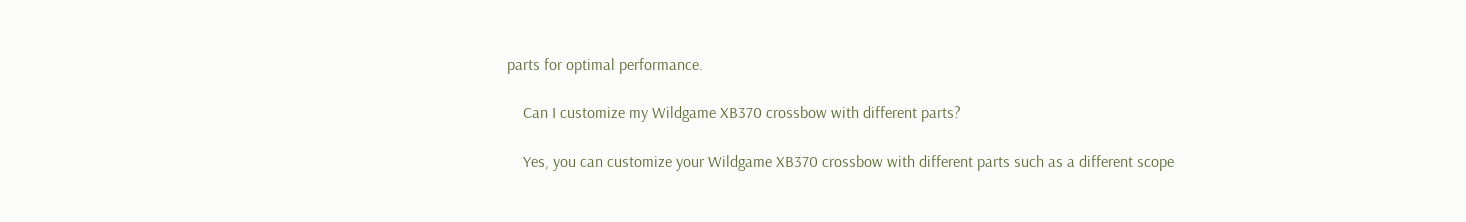parts for optimal performance.

    Can I customize my Wildgame XB370 crossbow with different parts?

    Yes, you can customize your Wildgame XB370 crossbow with different parts such as a different scope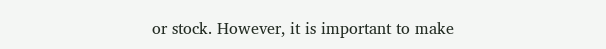or stock. However, it is important to make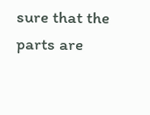sure that the parts are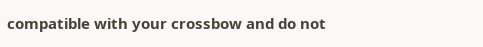compatible with your crossbow and do not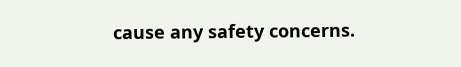cause any safety concerns.